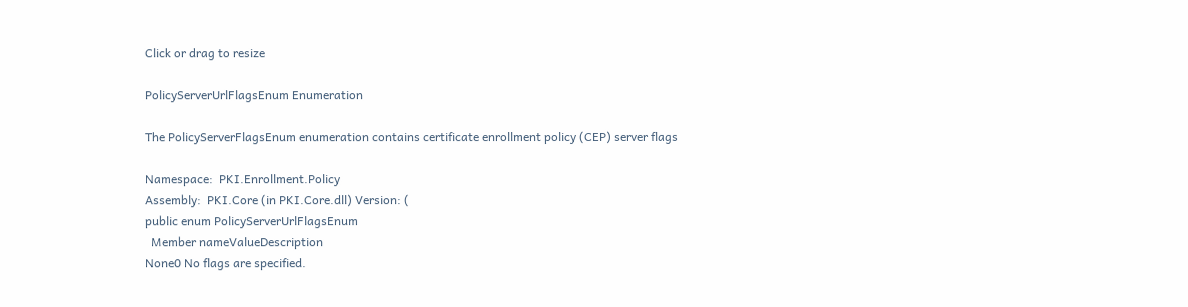Click or drag to resize

PolicyServerUrlFlagsEnum Enumeration

The PolicyServerFlagsEnum enumeration contains certificate enrollment policy (CEP) server flags

Namespace:  PKI.Enrollment.Policy
Assembly:  PKI.Core (in PKI.Core.dll) Version: (
public enum PolicyServerUrlFlagsEnum
  Member nameValueDescription
None0 No flags are specified.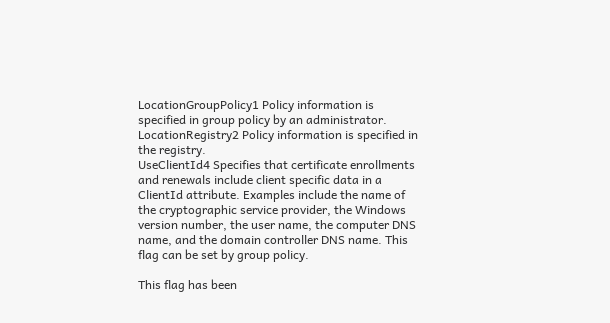LocationGroupPolicy1 Policy information is specified in group policy by an administrator.
LocationRegistry2 Policy information is specified in the registry.
UseClientId4 Specifies that certificate enrollments and renewals include client specific data in a ClientId attribute. Examples include the name of the cryptographic service provider, the Windows version number, the user name, the computer DNS name, and the domain controller DNS name. This flag can be set by group policy.

This flag has been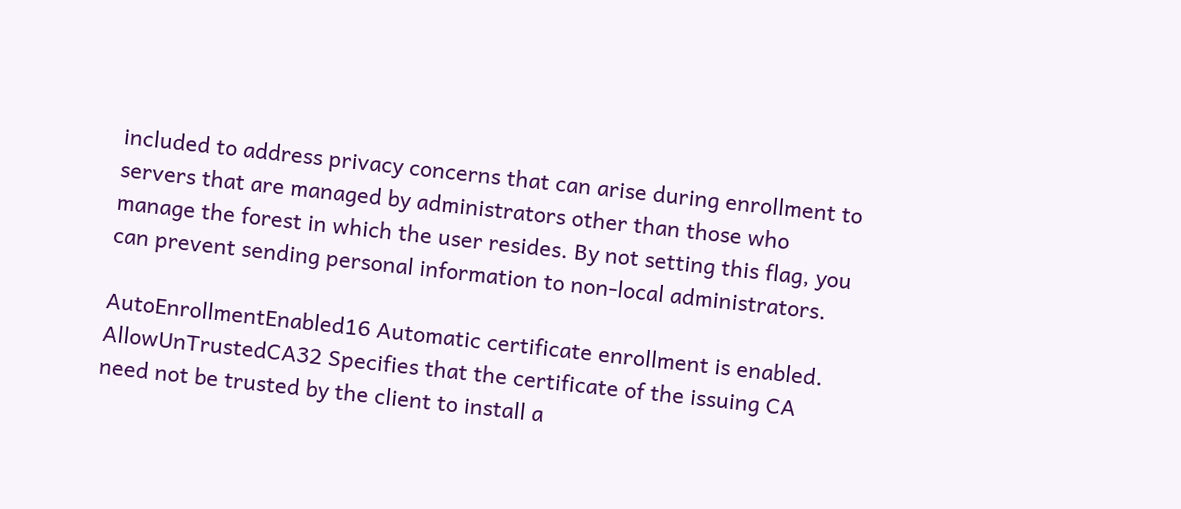included to address privacy concerns that can arise during enrollment to servers that are managed by administrators other than those who manage the forest in which the user resides. By not setting this flag, you can prevent sending personal information to non-local administrators.

AutoEnrollmentEnabled16 Automatic certificate enrollment is enabled.
AllowUnTrustedCA32 Specifies that the certificate of the issuing CA need not be trusted by the client to install a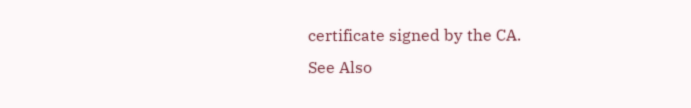certificate signed by the CA.
See Also